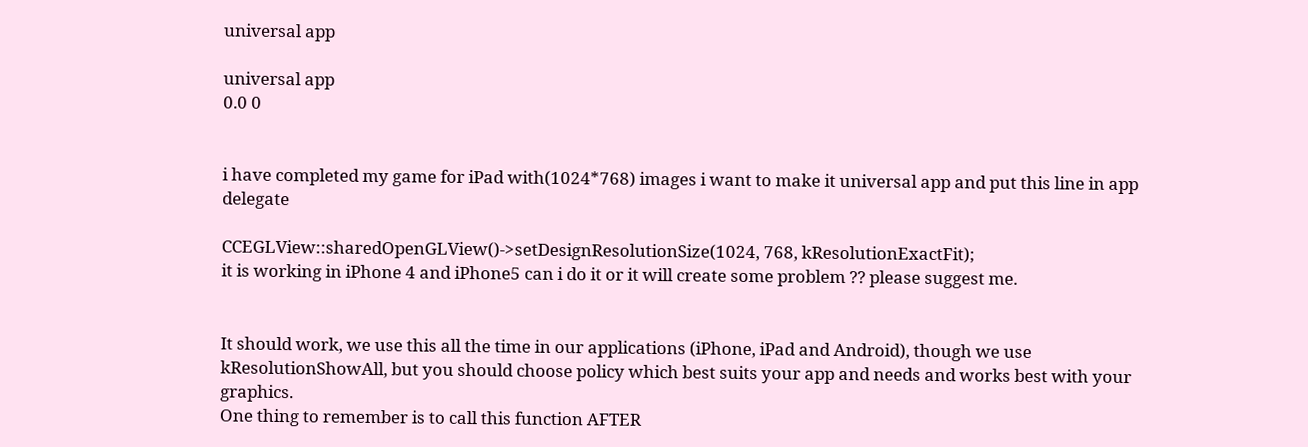universal app

universal app
0.0 0


i have completed my game for iPad with(1024*768) images i want to make it universal app and put this line in app delegate

CCEGLView::sharedOpenGLView()->setDesignResolutionSize(1024, 768, kResolutionExactFit);
it is working in iPhone 4 and iPhone5 can i do it or it will create some problem ?? please suggest me.


It should work, we use this all the time in our applications (iPhone, iPad and Android), though we use kResolutionShowAll, but you should choose policy which best suits your app and needs and works best with your graphics.
One thing to remember is to call this function AFTER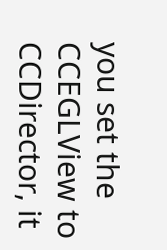you set the CCEGLView to CCDirector, it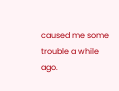caused me some trouble a while ago.